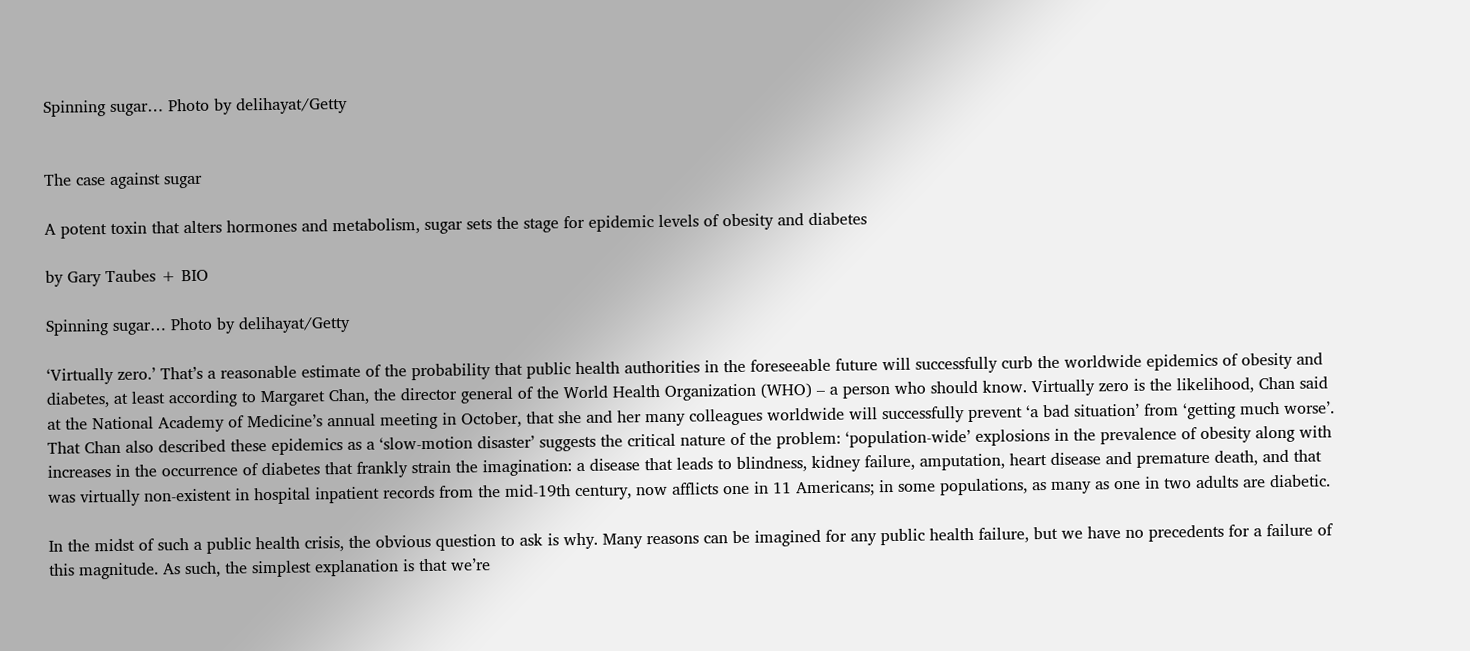Spinning sugar… Photo by delihayat/Getty


The case against sugar

A potent toxin that alters hormones and metabolism, sugar sets the stage for epidemic levels of obesity and diabetes

by Gary Taubes + BIO

Spinning sugar… Photo by delihayat/Getty

‘Virtually zero.’ That’s a reasonable estimate of the probability that public health authorities in the foreseeable future will successfully curb the worldwide epidemics of obesity and diabetes, at least according to Margaret Chan, the director general of the World Health Organization (WHO) – a person who should know. Virtually zero is the likelihood, Chan said at the National Academy of Medicine’s annual meeting in October, that she and her many colleagues worldwide will successfully prevent ‘a bad situation’ from ‘getting much worse’. That Chan also described these epidemics as a ‘slow-motion disaster’ suggests the critical nature of the problem: ‘population-wide’ explosions in the prevalence of obesity along with increases in the occurrence of diabetes that frankly strain the imagination: a disease that leads to blindness, kidney failure, amputation, heart disease and premature death, and that was virtually non-existent in hospital inpatient records from the mid-19th century, now afflicts one in 11 Americans; in some populations, as many as one in two adults are diabetic.

In the midst of such a public health crisis, the obvious question to ask is why. Many reasons can be imagined for any public health failure, but we have no precedents for a failure of this magnitude. As such, the simplest explanation is that we’re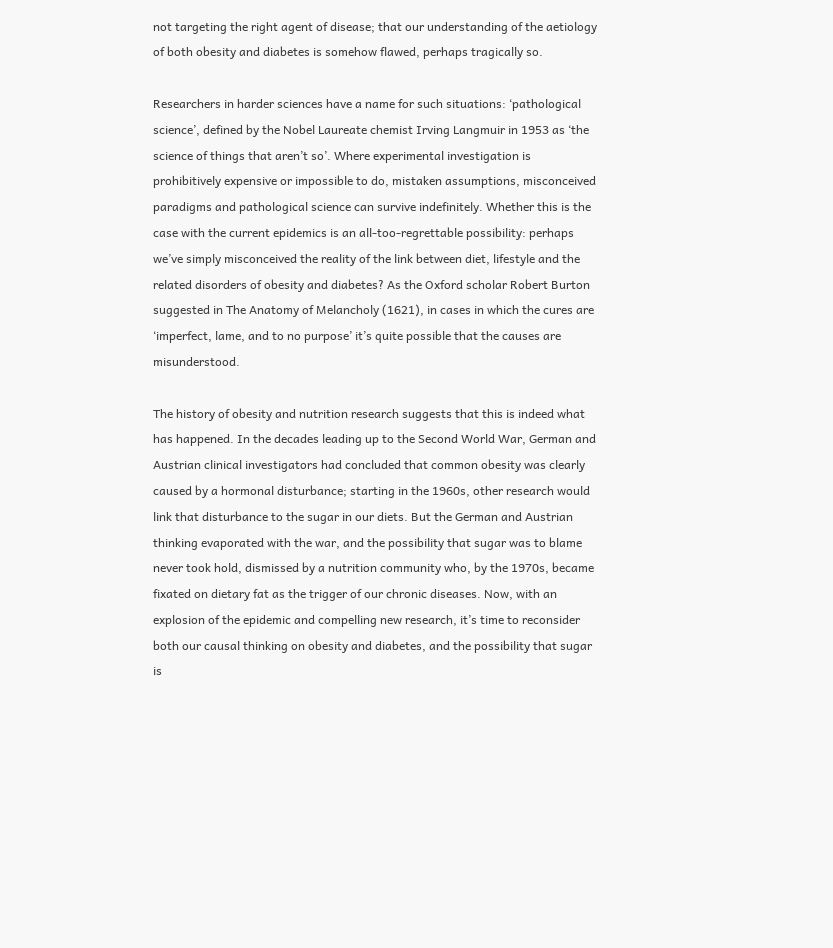not targeting the right agent of disease; that our understanding of the aetiology of both obesity and diabetes is somehow flawed, perhaps tragically so.

Researchers in harder sciences have a name for such situations: ‘pathological science’, defined by the Nobel Laureate chemist Irving Langmuir in 1953 as ‘the science of things that aren’t so’. Where experimental investigation is prohibitively expensive or impossible to do, mistaken assumptions, misconceived paradigms and pathological science can survive indefinitely. Whether this is the case with the current epidemics is an all-too-regrettable possibility: perhaps we’ve simply misconceived the reality of the link between diet, lifestyle and the related disorders of obesity and diabetes? As the Oxford scholar Robert Burton suggested in The Anatomy of Melancholy (1621), in cases in which the cures are ‘imperfect, lame, and to no purpose’ it’s quite possible that the causes are misunderstood.

The history of obesity and nutrition research suggests that this is indeed what has happened. In the decades leading up to the Second World War, German and Austrian clinical investigators had concluded that common obesity was clearly caused by a hormonal disturbance; starting in the 1960s, other research would link that disturbance to the sugar in our diets. But the German and Austrian thinking evaporated with the war, and the possibility that sugar was to blame never took hold, dismissed by a nutrition community who, by the 1970s, became fixated on dietary fat as the trigger of our chronic diseases. Now, with an explosion of the epidemic and compelling new research, it’s time to reconsider both our causal thinking on obesity and diabetes, and the possibility that sugar is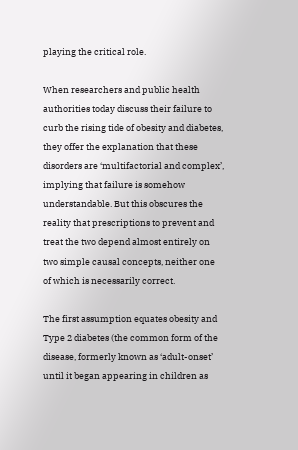playing the critical role.

When researchers and public health authorities today discuss their failure to curb the rising tide of obesity and diabetes, they offer the explanation that these disorders are ‘multifactorial and complex’, implying that failure is somehow understandable. But this obscures the reality that prescriptions to prevent and treat the two depend almost entirely on two simple causal concepts, neither one of which is necessarily correct.

The first assumption equates obesity and Type 2 diabetes (the common form of the disease, formerly known as ‘adult-onset’ until it began appearing in children as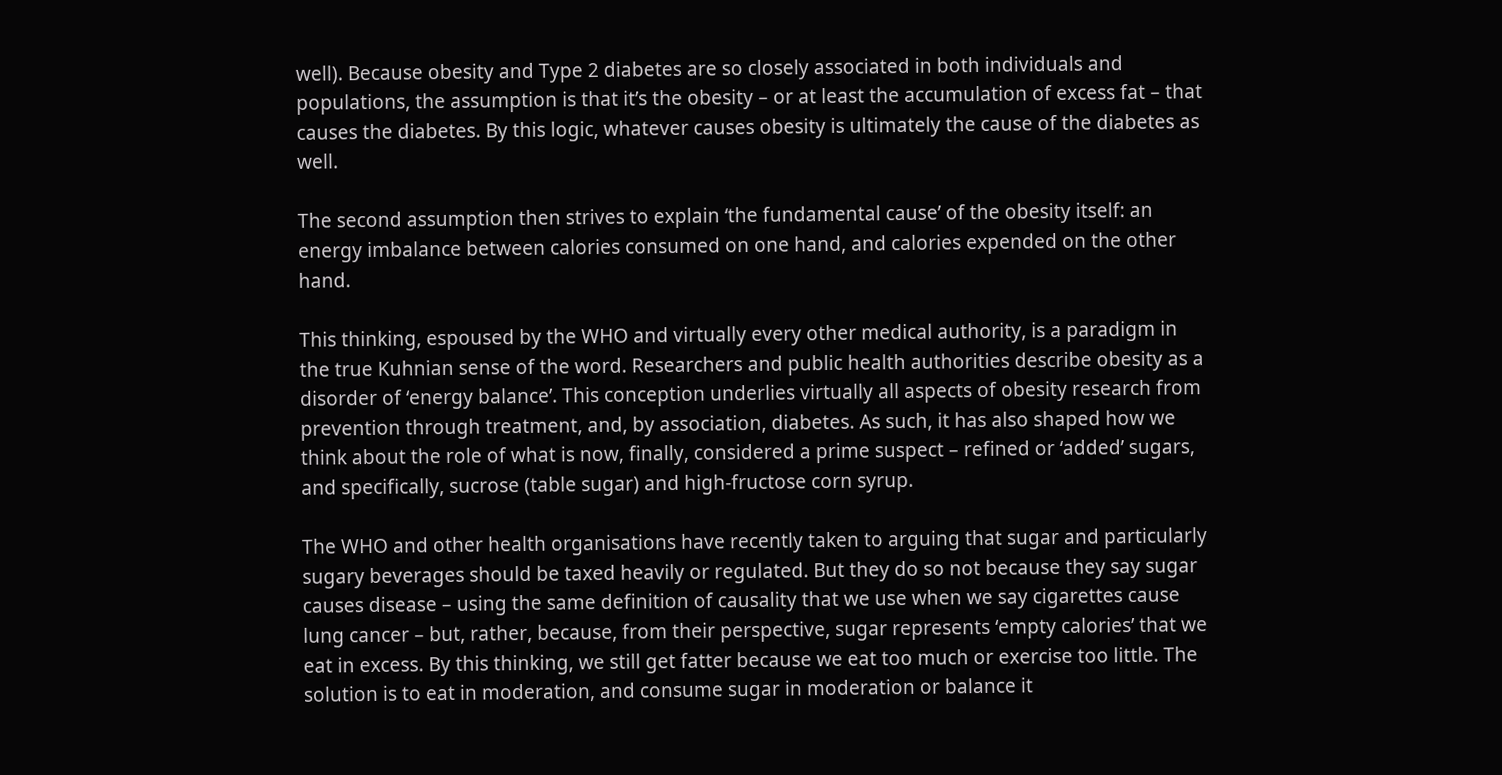well). Because obesity and Type 2 diabetes are so closely associated in both individuals and populations, the assumption is that it’s the obesity – or at least the accumulation of excess fat – that causes the diabetes. By this logic, whatever causes obesity is ultimately the cause of the diabetes as well.

The second assumption then strives to explain ‘the fundamental cause’ of the obesity itself: an energy imbalance between calories consumed on one hand, and calories expended on the other hand.

This thinking, espoused by the WHO and virtually every other medical authority, is a paradigm in the true Kuhnian sense of the word. Researchers and public health authorities describe obesity as a disorder of ‘energy balance’. This conception underlies virtually all aspects of obesity research from prevention through treatment, and, by association, diabetes. As such, it has also shaped how we think about the role of what is now, finally, considered a prime suspect – refined or ‘added’ sugars, and specifically, sucrose (table sugar) and high-fructose corn syrup.

The WHO and other health organisations have recently taken to arguing that sugar and particularly sugary beverages should be taxed heavily or regulated. But they do so not because they say sugar causes disease – using the same definition of causality that we use when we say cigarettes cause lung cancer – but, rather, because, from their perspective, sugar represents ‘empty calories’ that we eat in excess. By this thinking, we still get fatter because we eat too much or exercise too little. The solution is to eat in moderation, and consume sugar in moderation or balance it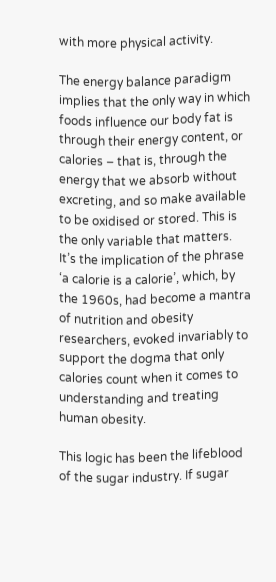with more physical activity.

The energy balance paradigm implies that the only way in which foods influence our body fat is through their energy content, or calories – that is, through the energy that we absorb without excreting, and so make available to be oxidised or stored. This is the only variable that matters. It’s the implication of the phrase ‘a calorie is a calorie’, which, by the 1960s, had become a mantra of nutrition and obesity researchers, evoked invariably to support the dogma that only calories count when it comes to understanding and treating human obesity.

This logic has been the lifeblood of the sugar industry. If sugar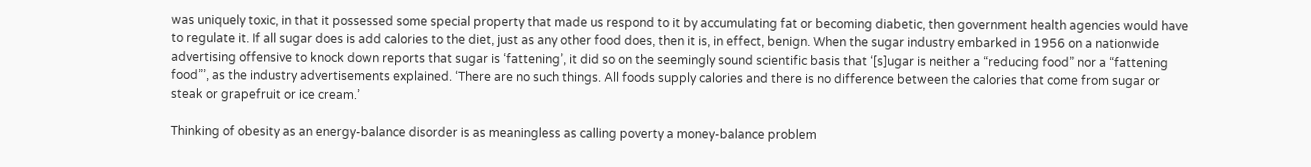was uniquely toxic, in that it possessed some special property that made us respond to it by accumulating fat or becoming diabetic, then government health agencies would have to regulate it. If all sugar does is add calories to the diet, just as any other food does, then it is, in effect, benign. When the sugar industry embarked in 1956 on a nationwide advertising offensive to knock down reports that sugar is ‘fattening’, it did so on the seemingly sound scientific basis that ‘[s]ugar is neither a “reducing food” nor a “fattening food”’, as the industry advertisements explained. ‘There are no such things. All foods supply calories and there is no difference between the calories that come from sugar or steak or grapefruit or ice cream.’

Thinking of obesity as an energy-balance disorder is as meaningless as calling poverty a money-balance problem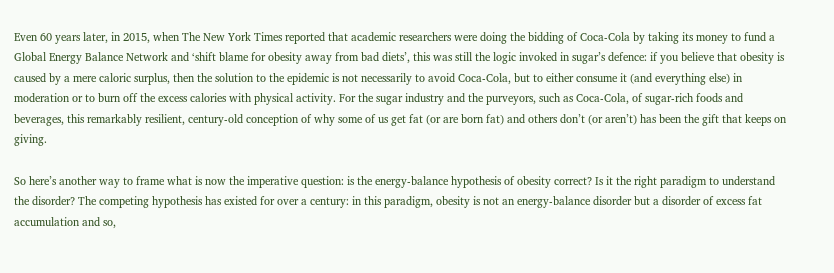Even 60 years later, in 2015, when The New York Times reported that academic researchers were doing the bidding of Coca-Cola by taking its money to fund a Global Energy Balance Network and ‘shift blame for obesity away from bad diets’, this was still the logic invoked in sugar’s defence: if you believe that obesity is caused by a mere caloric surplus, then the solution to the epidemic is not necessarily to avoid Coca-Cola, but to either consume it (and everything else) in moderation or to burn off the excess calories with physical activity. For the sugar industry and the purveyors, such as Coca-Cola, of sugar-rich foods and beverages, this remarkably resilient, century-old conception of why some of us get fat (or are born fat) and others don’t (or aren’t) has been the gift that keeps on giving.

So here’s another way to frame what is now the imperative question: is the energy-balance hypothesis of obesity correct? Is it the right paradigm to understand the disorder? The competing hypothesis has existed for over a century: in this paradigm, obesity is not an energy-balance disorder but a disorder of excess fat accumulation and so,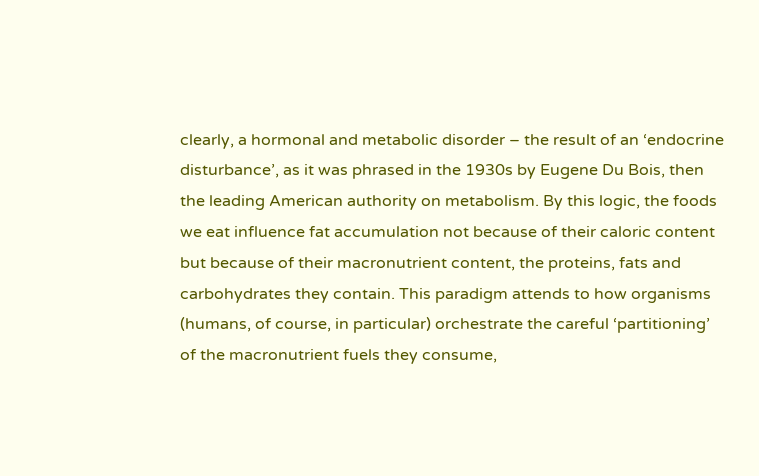clearly, a hormonal and metabolic disorder – the result of an ‘endocrine disturbance’, as it was phrased in the 1930s by Eugene Du Bois, then the leading American authority on metabolism. By this logic, the foods we eat influence fat accumulation not because of their caloric content but because of their macronutrient content, the proteins, fats and carbohydrates they contain. This paradigm attends to how organisms (humans, of course, in particular) orchestrate the careful ‘partitioning’ of the macronutrient fuels they consume,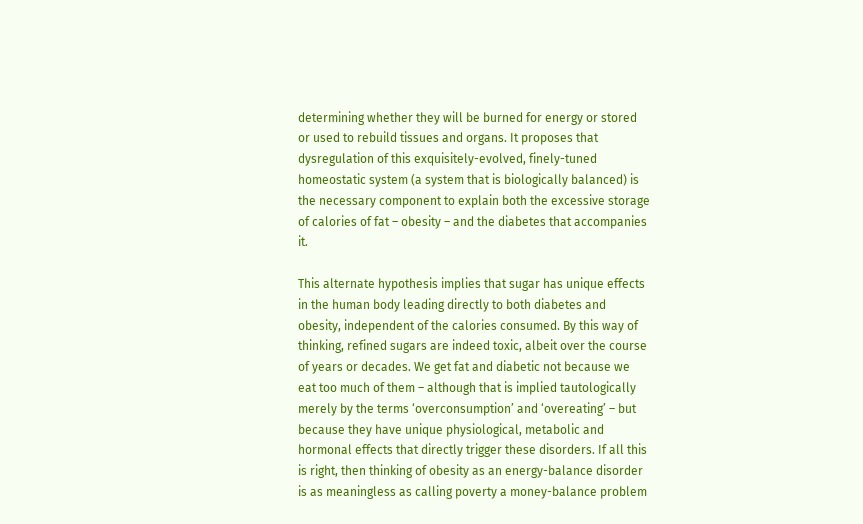determining whether they will be burned for energy or stored or used to rebuild tissues and organs. It proposes that dysregulation of this exquisitely-evolved, finely-tuned homeostatic system (a system that is biologically balanced) is the necessary component to explain both the excessive storage of calories of fat – obesity – and the diabetes that accompanies it.

This alternate hypothesis implies that sugar has unique effects in the human body leading directly to both diabetes and obesity, independent of the calories consumed. By this way of thinking, refined sugars are indeed toxic, albeit over the course of years or decades. We get fat and diabetic not because we eat too much of them – although that is implied tautologically merely by the terms ‘overconsumption’ and ‘overeating’ – but because they have unique physiological, metabolic and hormonal effects that directly trigger these disorders. If all this is right, then thinking of obesity as an energy-balance disorder is as meaningless as calling poverty a money-balance problem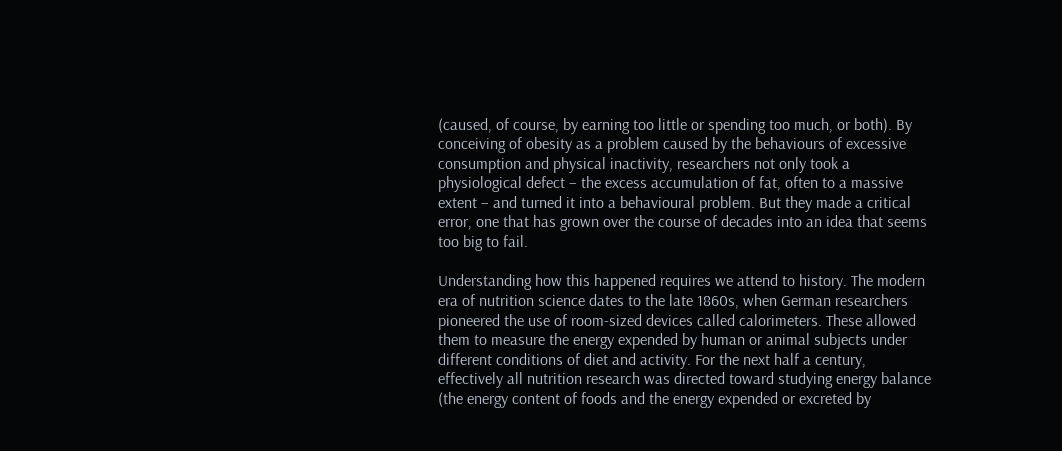(caused, of course, by earning too little or spending too much, or both). By conceiving of obesity as a problem caused by the behaviours of excessive consumption and physical inactivity, researchers not only took a physiological defect – the excess accumulation of fat, often to a massive extent – and turned it into a behavioural problem. But they made a critical error, one that has grown over the course of decades into an idea that seems too big to fail.

Understanding how this happened requires we attend to history. The modern era of nutrition science dates to the late 1860s, when German researchers pioneered the use of room-sized devices called calorimeters. These allowed them to measure the energy expended by human or animal subjects under different conditions of diet and activity. For the next half a century, effectively all nutrition research was directed toward studying energy balance (the energy content of foods and the energy expended or excreted by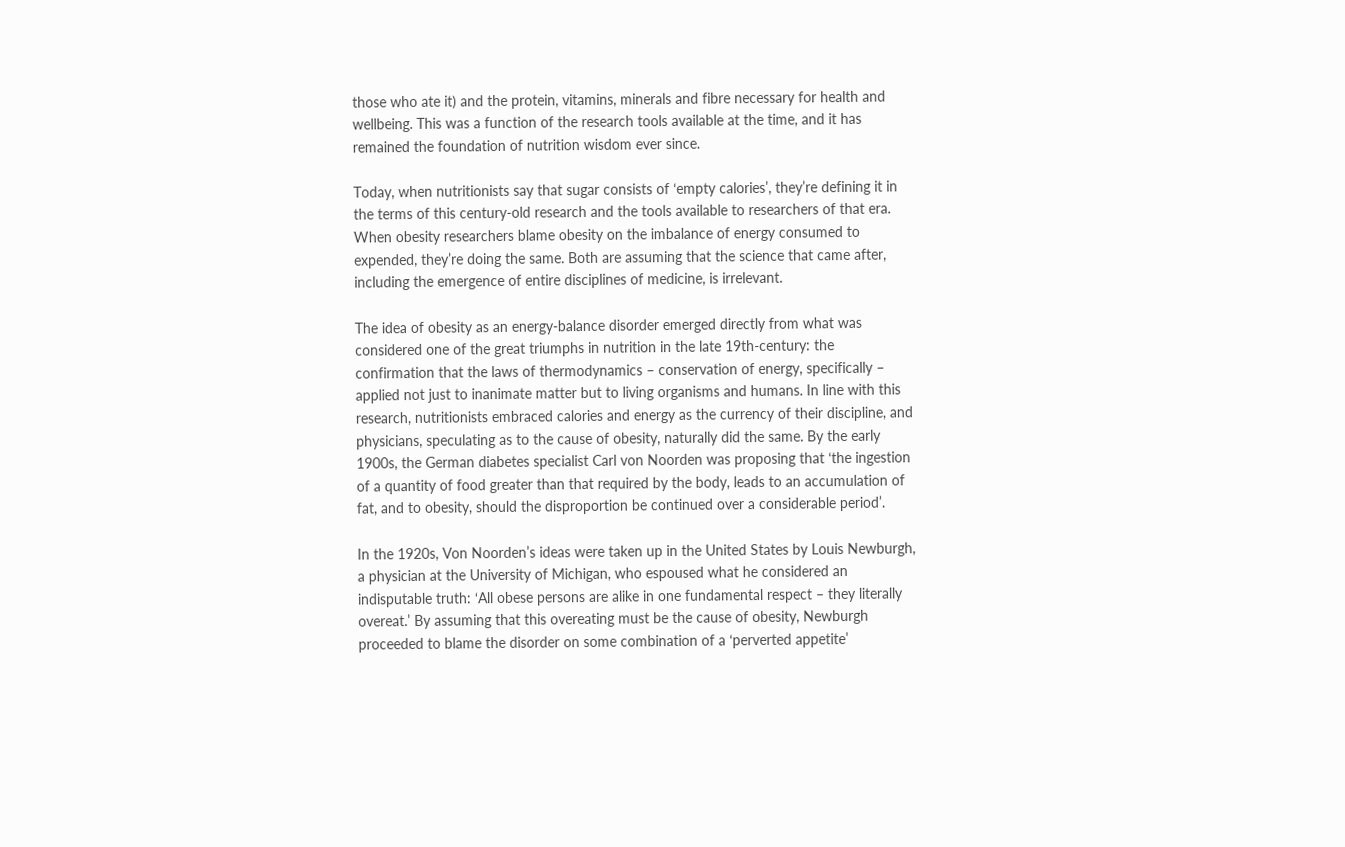those who ate it) and the protein, vitamins, minerals and fibre necessary for health and wellbeing. This was a function of the research tools available at the time, and it has remained the foundation of nutrition wisdom ever since.

Today, when nutritionists say that sugar consists of ‘empty calories’, they’re defining it in the terms of this century-old research and the tools available to researchers of that era. When obesity researchers blame obesity on the imbalance of energy consumed to expended, they’re doing the same. Both are assuming that the science that came after, including the emergence of entire disciplines of medicine, is irrelevant.

The idea of obesity as an energy-balance disorder emerged directly from what was considered one of the great triumphs in nutrition in the late 19th-century: the confirmation that the laws of thermodynamics – conservation of energy, specifically – applied not just to inanimate matter but to living organisms and humans. In line with this research, nutritionists embraced calories and energy as the currency of their discipline, and physicians, speculating as to the cause of obesity, naturally did the same. By the early 1900s, the German diabetes specialist Carl von Noorden was proposing that ‘the ingestion of a quantity of food greater than that required by the body, leads to an accumulation of fat, and to obesity, should the disproportion be continued over a considerable period’.

In the 1920s, Von Noorden’s ideas were taken up in the United States by Louis Newburgh, a physician at the University of Michigan, who espoused what he considered an indisputable truth: ‘All obese persons are alike in one fundamental respect – they literally overeat.’ By assuming that this overeating must be the cause of obesity, Newburgh proceeded to blame the disorder on some combination of a ‘perverted appetite’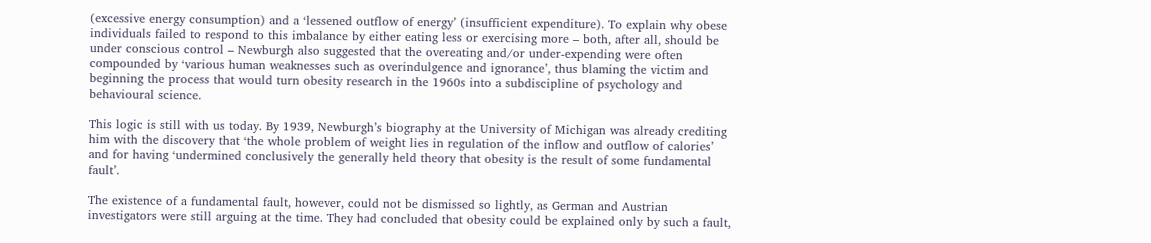(excessive energy consumption) and a ‘lessened outflow of energy’ (insufficient expenditure). To explain why obese individuals failed to respond to this imbalance by either eating less or exercising more – both, after all, should be under conscious control – Newburgh also suggested that the overeating and/or under-expending were often compounded by ‘various human weaknesses such as overindulgence and ignorance’, thus blaming the victim and beginning the process that would turn obesity research in the 1960s into a subdiscipline of psychology and behavioural science.

This logic is still with us today. By 1939, Newburgh’s biography at the University of Michigan was already crediting him with the discovery that ‘the whole problem of weight lies in regulation of the inflow and outflow of calories’ and for having ‘undermined conclusively the generally held theory that obesity is the result of some fundamental fault’.

The existence of a fundamental fault, however, could not be dismissed so lightly, as German and Austrian investigators were still arguing at the time. They had concluded that obesity could be explained only by such a fault,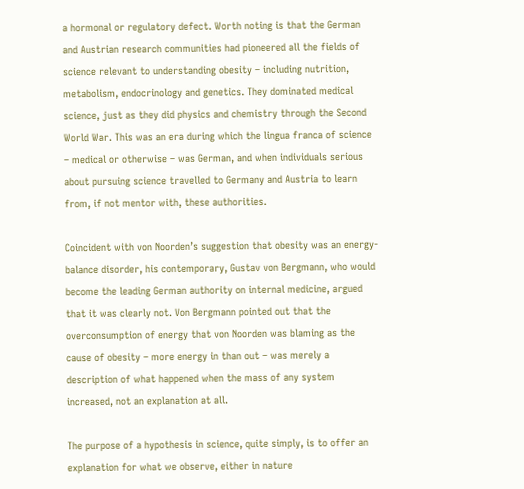a hormonal or regulatory defect. Worth noting is that the German and Austrian research communities had pioneered all the fields of science relevant to understanding obesity – including nutrition, metabolism, endocrinology and genetics. They dominated medical science, just as they did physics and chemistry through the Second World War. This was an era during which the lingua franca of science – medical or otherwise – was German, and when individuals serious about pursuing science travelled to Germany and Austria to learn from, if not mentor with, these authorities.

Coincident with von Noorden’s suggestion that obesity was an energy-balance disorder, his contemporary, Gustav von Bergmann, who would become the leading German authority on internal medicine, argued that it was clearly not. Von Bergmann pointed out that the overconsumption of energy that von Noorden was blaming as the cause of obesity – more energy in than out – was merely a description of what happened when the mass of any system increased, not an explanation at all.

The purpose of a hypothesis in science, quite simply, is to offer an explanation for what we observe, either in nature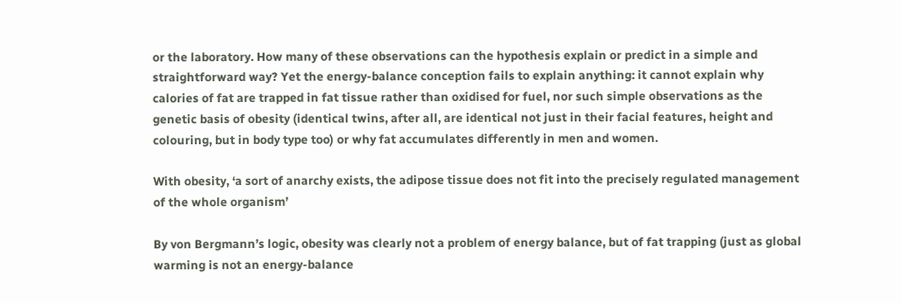or the laboratory. How many of these observations can the hypothesis explain or predict in a simple and straightforward way? Yet the energy-balance conception fails to explain anything: it cannot explain why calories of fat are trapped in fat tissue rather than oxidised for fuel, nor such simple observations as the genetic basis of obesity (identical twins, after all, are identical not just in their facial features, height and colouring, but in body type too) or why fat accumulates differently in men and women.

With obesity, ‘a sort of anarchy exists, the adipose tissue does not fit into the precisely regulated management of the whole organism’

By von Bergmann’s logic, obesity was clearly not a problem of energy balance, but of fat trapping (just as global warming is not an energy-balance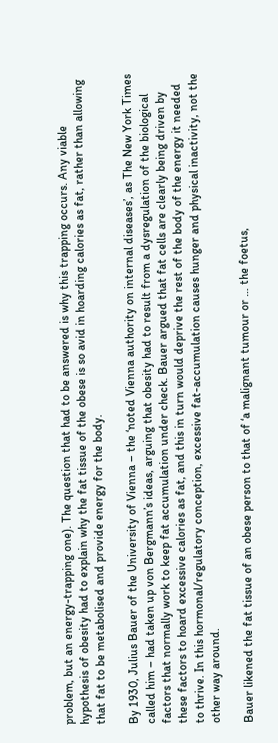problem, but an energy-trapping one). The question that had to be answered is why this trapping occurs. Any viable hypothesis of obesity had to explain why the fat tissue of the obese is so avid in hoarding calories as fat, rather than allowing that fat to be metabolised and provide energy for the body.

By 1930, Julius Bauer of the University of Vienna – the ‘noted Vienna authority on internal diseases’, as The New York Times called him – had taken up von Bergmann’s ideas, arguing that obesity had to result from a dysregulation of the biological factors that normally work to keep fat accumulation under check. Bauer argued that fat cells are clearly being driven by these factors to hoard excessive calories as fat, and this in turn would deprive the rest of the body of the energy it needed to thrive. In this hormonal/regulatory conception, excessive fat-accumulation causes hunger and physical inactivity, not the other way around.

Bauer likened the fat tissue of an obese person to that of ‘a malignant tumour or … the foetus,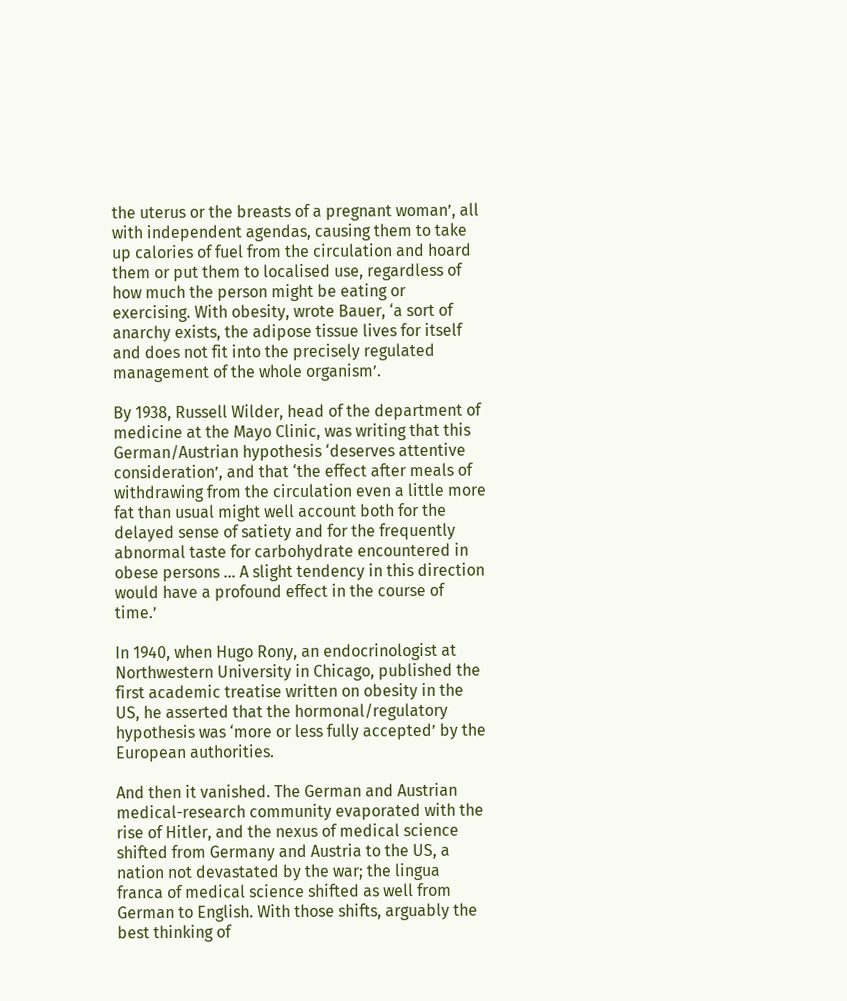the uterus or the breasts of a pregnant woman’, all with independent agendas, causing them to take up calories of fuel from the circulation and hoard them or put them to localised use, regardless of how much the person might be eating or exercising. With obesity, wrote Bauer, ‘a sort of anarchy exists, the adipose tissue lives for itself and does not fit into the precisely regulated management of the whole organism’.

By 1938, Russell Wilder, head of the department of medicine at the Mayo Clinic, was writing that this German/Austrian hypothesis ‘deserves attentive consideration’, and that ‘the effect after meals of withdrawing from the circulation even a little more fat than usual might well account both for the delayed sense of satiety and for the frequently abnormal taste for carbohydrate encountered in obese persons … A slight tendency in this direction would have a profound effect in the course of time.’

In 1940, when Hugo Rony, an endocrinologist at Northwestern University in Chicago, published the first academic treatise written on obesity in the US, he asserted that the hormonal/regulatory hypothesis was ‘more or less fully accepted’ by the European authorities.

And then it vanished. The German and Austrian medical-research community evaporated with the rise of Hitler, and the nexus of medical science shifted from Germany and Austria to the US, a nation not devastated by the war; the lingua franca of medical science shifted as well from German to English. With those shifts, arguably the best thinking of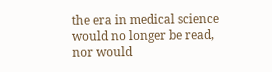the era in medical science would no longer be read, nor would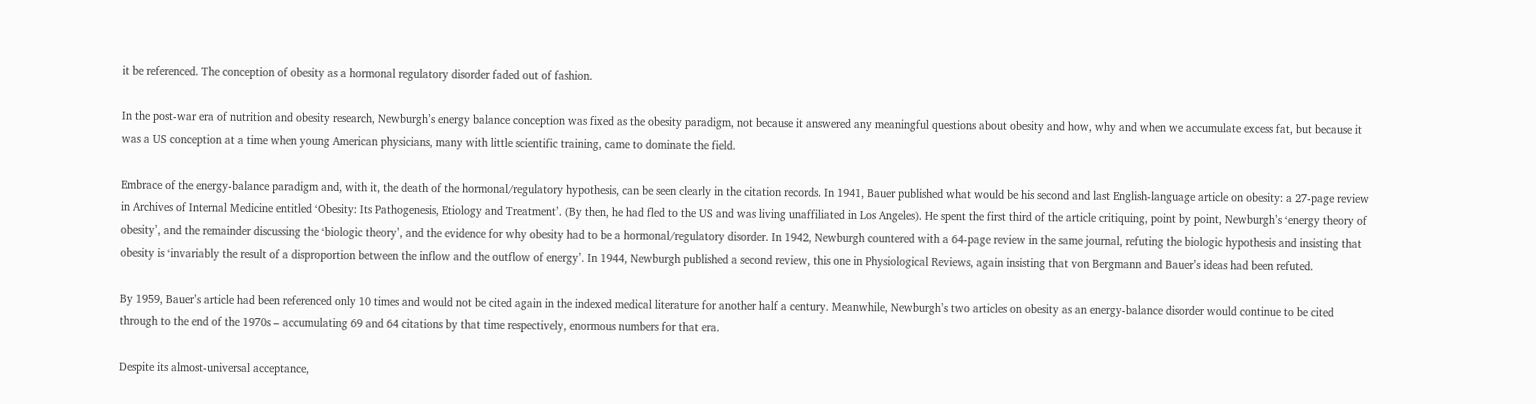it be referenced. The conception of obesity as a hormonal regulatory disorder faded out of fashion.

In the post-war era of nutrition and obesity research, Newburgh’s energy balance conception was fixed as the obesity paradigm, not because it answered any meaningful questions about obesity and how, why and when we accumulate excess fat, but because it was a US conception at a time when young American physicians, many with little scientific training, came to dominate the field.

Embrace of the energy-balance paradigm and, with it, the death of the hormonal/regulatory hypothesis, can be seen clearly in the citation records. In 1941, Bauer published what would be his second and last English-language article on obesity: a 27-page review in Archives of Internal Medicine entitled ‘Obesity: Its Pathogenesis, Etiology and Treatment’. (By then, he had fled to the US and was living unaffiliated in Los Angeles). He spent the first third of the article critiquing, point by point, Newburgh’s ‘energy theory of obesity’, and the remainder discussing the ‘biologic theory’, and the evidence for why obesity had to be a hormonal/regulatory disorder. In 1942, Newburgh countered with a 64-page review in the same journal, refuting the biologic hypothesis and insisting that obesity is ‘invariably the result of a disproportion between the inflow and the outflow of energy’. In 1944, Newburgh published a second review, this one in Physiological Reviews, again insisting that von Bergmann and Bauer’s ideas had been refuted.

By 1959, Bauer’s article had been referenced only 10 times and would not be cited again in the indexed medical literature for another half a century. Meanwhile, Newburgh’s two articles on obesity as an energy-balance disorder would continue to be cited through to the end of the 1970s – accumulating 69 and 64 citations by that time respectively, enormous numbers for that era.

Despite its almost-universal acceptance,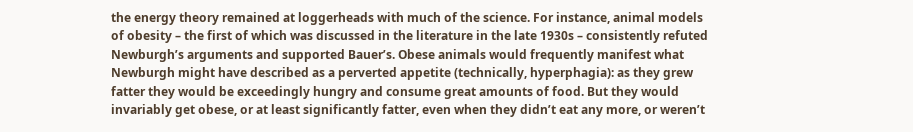the energy theory remained at loggerheads with much of the science. For instance, animal models of obesity – the first of which was discussed in the literature in the late 1930s – consistently refuted Newburgh’s arguments and supported Bauer’s. Obese animals would frequently manifest what Newburgh might have described as a perverted appetite (technically, hyperphagia): as they grew fatter they would be exceedingly hungry and consume great amounts of food. But they would invariably get obese, or at least significantly fatter, even when they didn’t eat any more, or weren’t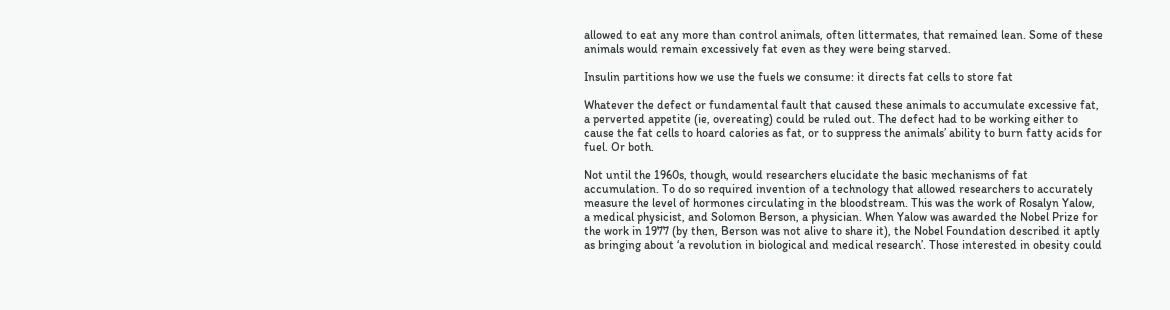allowed to eat any more than control animals, often littermates, that remained lean. Some of these animals would remain excessively fat even as they were being starved.

Insulin partitions how we use the fuels we consume: it directs fat cells to store fat

Whatever the defect or fundamental fault that caused these animals to accumulate excessive fat, a perverted appetite (ie, overeating) could be ruled out. The defect had to be working either to cause the fat cells to hoard calories as fat, or to suppress the animals’ ability to burn fatty acids for fuel. Or both.

Not until the 1960s, though, would researchers elucidate the basic mechanisms of fat accumulation. To do so required invention of a technology that allowed researchers to accurately measure the level of hormones circulating in the bloodstream. This was the work of Rosalyn Yalow, a medical physicist, and Solomon Berson, a physician. When Yalow was awarded the Nobel Prize for the work in 1977 (by then, Berson was not alive to share it), the Nobel Foundation described it aptly as bringing about ‘a revolution in biological and medical research’. Those interested in obesity could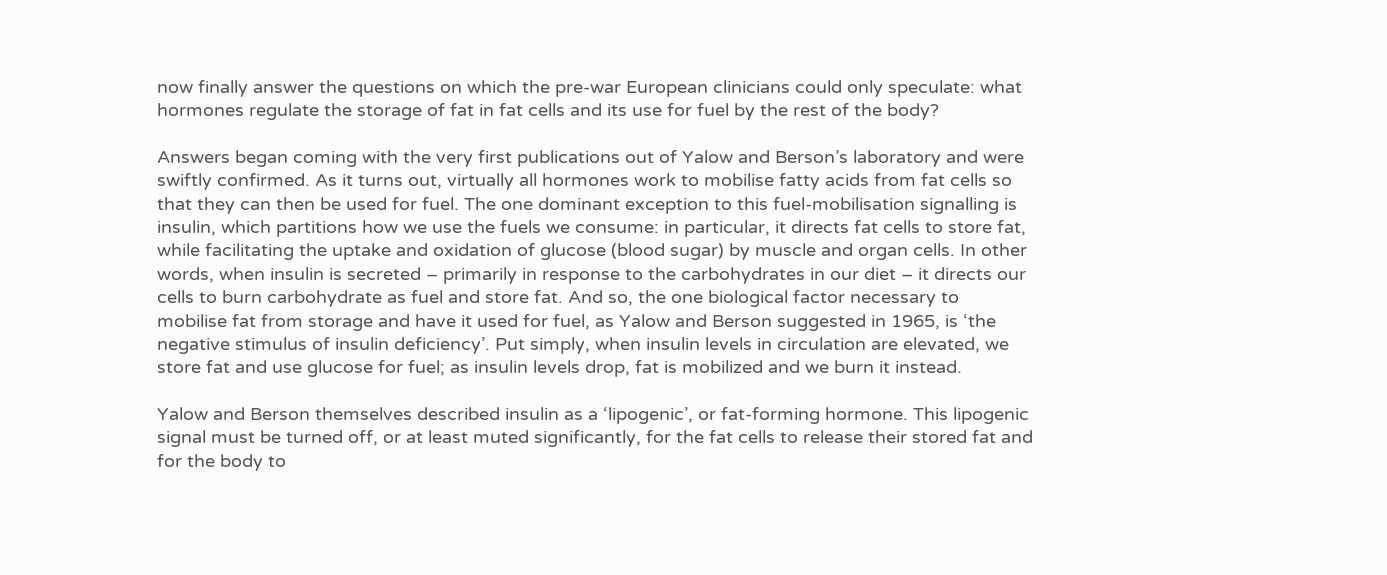now finally answer the questions on which the pre-war European clinicians could only speculate: what hormones regulate the storage of fat in fat cells and its use for fuel by the rest of the body?

Answers began coming with the very first publications out of Yalow and Berson’s laboratory and were swiftly confirmed. As it turns out, virtually all hormones work to mobilise fatty acids from fat cells so that they can then be used for fuel. The one dominant exception to this fuel-mobilisation signalling is insulin, which partitions how we use the fuels we consume: in particular, it directs fat cells to store fat, while facilitating the uptake and oxidation of glucose (blood sugar) by muscle and organ cells. In other words, when insulin is secreted – primarily in response to the carbohydrates in our diet – it directs our cells to burn carbohydrate as fuel and store fat. And so, the one biological factor necessary to mobilise fat from storage and have it used for fuel, as Yalow and Berson suggested in 1965, is ‘the negative stimulus of insulin deficiency’. Put simply, when insulin levels in circulation are elevated, we store fat and use glucose for fuel; as insulin levels drop, fat is mobilized and we burn it instead.

Yalow and Berson themselves described insulin as a ‘lipogenic’, or fat-forming hormone. This lipogenic signal must be turned off, or at least muted significantly, for the fat cells to release their stored fat and for the body to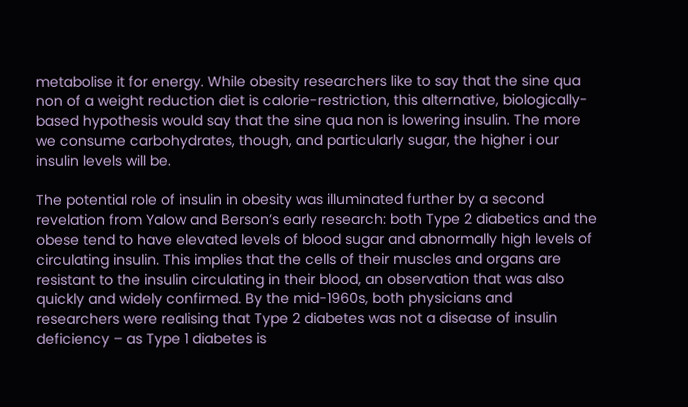metabolise it for energy. While obesity researchers like to say that the sine qua non of a weight reduction diet is calorie-restriction, this alternative, biologically-based hypothesis would say that the sine qua non is lowering insulin. The more we consume carbohydrates, though, and particularly sugar, the higher i our insulin levels will be.

The potential role of insulin in obesity was illuminated further by a second revelation from Yalow and Berson’s early research: both Type 2 diabetics and the obese tend to have elevated levels of blood sugar and abnormally high levels of circulating insulin. This implies that the cells of their muscles and organs are resistant to the insulin circulating in their blood, an observation that was also quickly and widely confirmed. By the mid-1960s, both physicians and researchers were realising that Type 2 diabetes was not a disease of insulin deficiency – as Type 1 diabetes is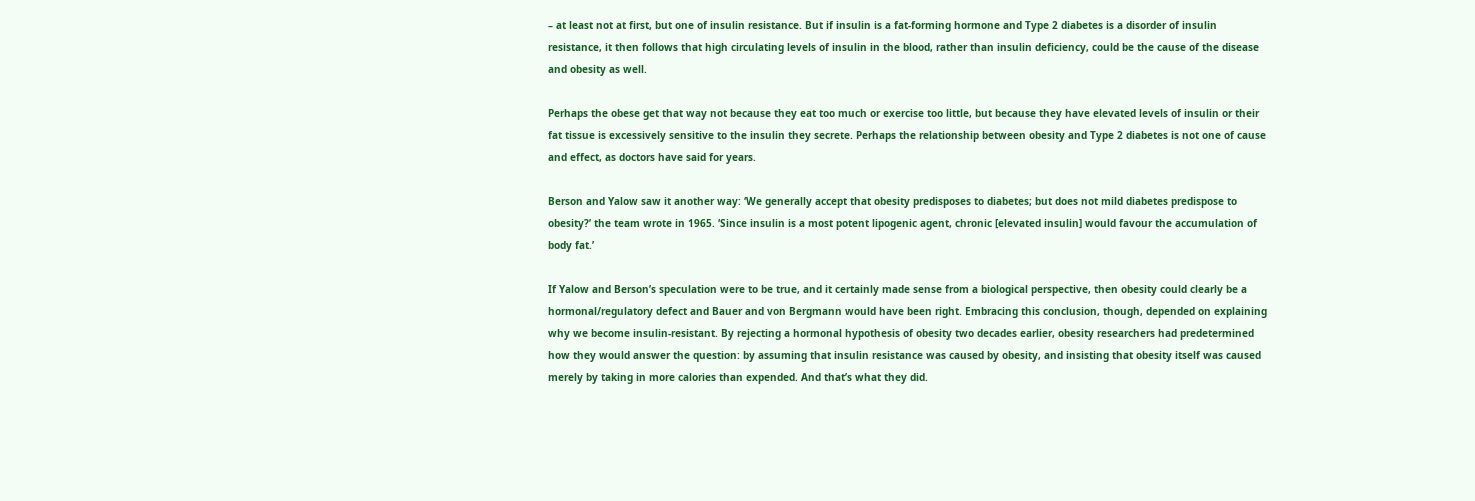– at least not at first, but one of insulin resistance. But if insulin is a fat-forming hormone and Type 2 diabetes is a disorder of insulin resistance, it then follows that high circulating levels of insulin in the blood, rather than insulin deficiency, could be the cause of the disease and obesity as well.

Perhaps the obese get that way not because they eat too much or exercise too little, but because they have elevated levels of insulin or their fat tissue is excessively sensitive to the insulin they secrete. Perhaps the relationship between obesity and Type 2 diabetes is not one of cause and effect, as doctors have said for years.

Berson and Yalow saw it another way: ‘We generally accept that obesity predisposes to diabetes; but does not mild diabetes predispose to obesity?’ the team wrote in 1965. ‘Since insulin is a most potent lipogenic agent, chronic [elevated insulin] would favour the accumulation of body fat.’

If Yalow and Berson’s speculation were to be true, and it certainly made sense from a biological perspective, then obesity could clearly be a hormonal/regulatory defect and Bauer and von Bergmann would have been right. Embracing this conclusion, though, depended on explaining why we become insulin-resistant. By rejecting a hormonal hypothesis of obesity two decades earlier, obesity researchers had predetermined how they would answer the question: by assuming that insulin resistance was caused by obesity, and insisting that obesity itself was caused merely by taking in more calories than expended. And that’s what they did.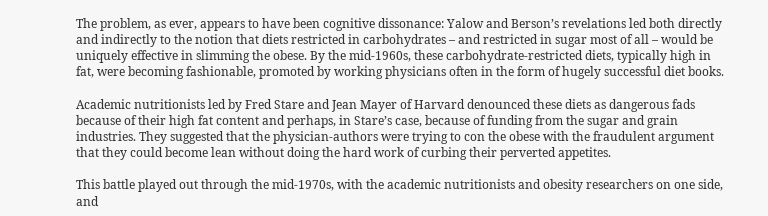The problem, as ever, appears to have been cognitive dissonance: Yalow and Berson’s revelations led both directly and indirectly to the notion that diets restricted in carbohydrates – and restricted in sugar most of all – would be uniquely effective in slimming the obese. By the mid-1960s, these carbohydrate-restricted diets, typically high in fat, were becoming fashionable, promoted by working physicians often in the form of hugely successful diet books.

Academic nutritionists led by Fred Stare and Jean Mayer of Harvard denounced these diets as dangerous fads because of their high fat content and perhaps, in Stare’s case, because of funding from the sugar and grain industries. They suggested that the physician-authors were trying to con the obese with the fraudulent argument that they could become lean without doing the hard work of curbing their perverted appetites.

This battle played out through the mid-1970s, with the academic nutritionists and obesity researchers on one side, and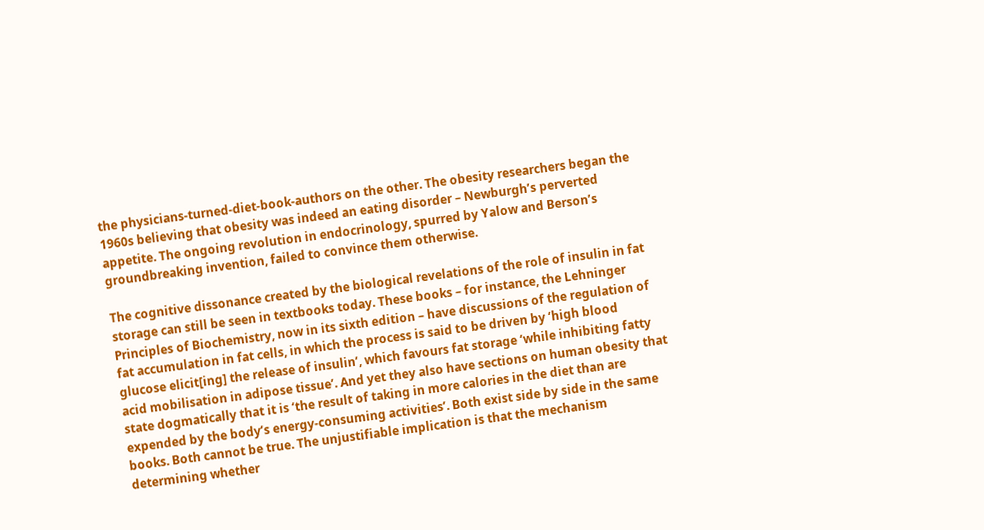the physicians-turned-diet-book-authors on the other. The obesity researchers began the 1960s believing that obesity was indeed an eating disorder – Newburgh’s perverted appetite. The ongoing revolution in endocrinology, spurred by Yalow and Berson’s groundbreaking invention, failed to convince them otherwise.

The cognitive dissonance created by the biological revelations of the role of insulin in fat storage can still be seen in textbooks today. These books – for instance, the Lehninger Principles of Biochemistry, now in its sixth edition – have discussions of the regulation of fat accumulation in fat cells, in which the process is said to be driven by ‘high blood glucose elicit[ing] the release of insulin’, which favours fat storage ‘while inhibiting fatty acid mobilisation in adipose tissue’. And yet they also have sections on human obesity that state dogmatically that it is ‘the result of taking in more calories in the diet than are expended by the body’s energy-consuming activities’. Both exist side by side in the same books. Both cannot be true. The unjustifiable implication is that the mechanism determining whether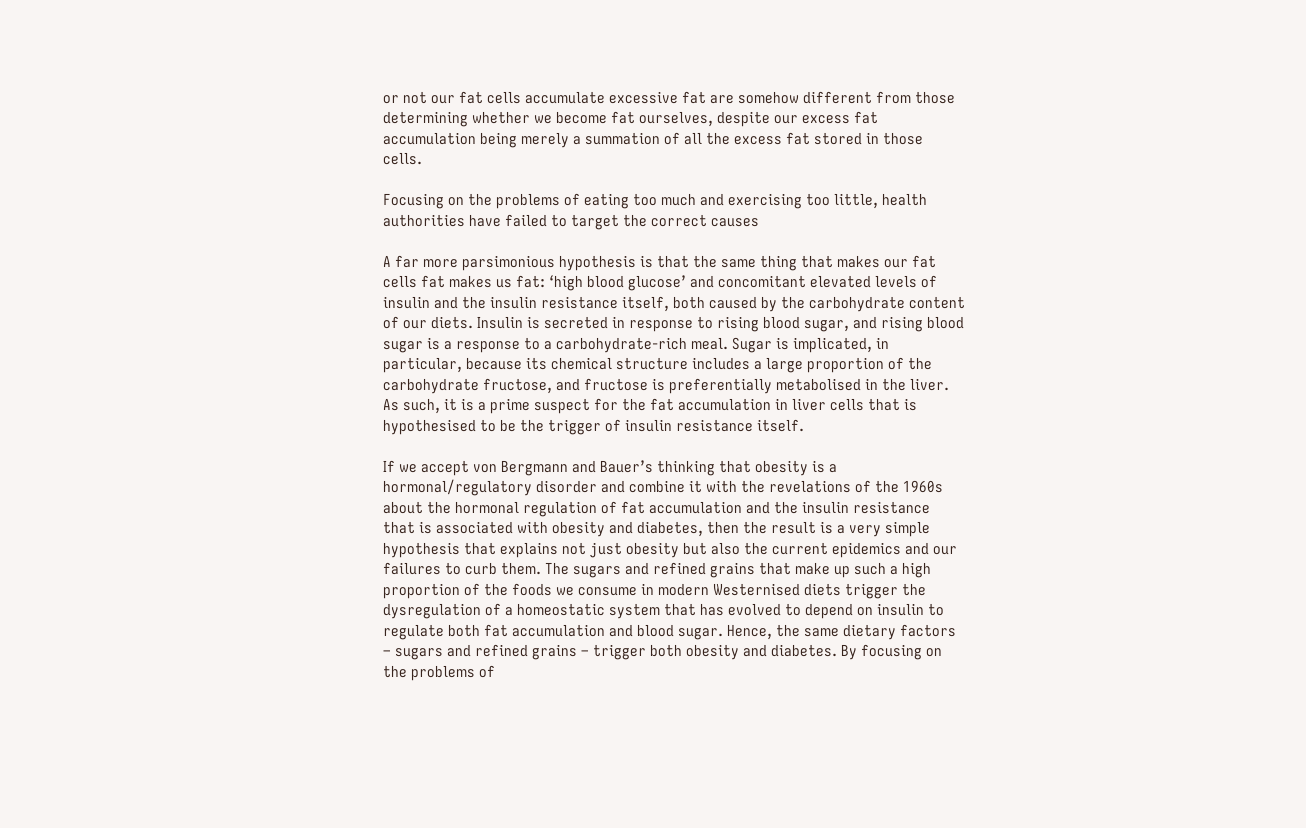or not our fat cells accumulate excessive fat are somehow different from those determining whether we become fat ourselves, despite our excess fat accumulation being merely a summation of all the excess fat stored in those cells.

Focusing on the problems of eating too much and exercising too little, health authorities have failed to target the correct causes

A far more parsimonious hypothesis is that the same thing that makes our fat cells fat makes us fat: ‘high blood glucose’ and concomitant elevated levels of insulin and the insulin resistance itself, both caused by the carbohydrate content of our diets. Insulin is secreted in response to rising blood sugar, and rising blood sugar is a response to a carbohydrate-rich meal. Sugar is implicated, in particular, because its chemical structure includes a large proportion of the carbohydrate fructose, and fructose is preferentially metabolised in the liver. As such, it is a prime suspect for the fat accumulation in liver cells that is hypothesised to be the trigger of insulin resistance itself.

If we accept von Bergmann and Bauer’s thinking that obesity is a hormonal/regulatory disorder and combine it with the revelations of the 1960s about the hormonal regulation of fat accumulation and the insulin resistance that is associated with obesity and diabetes, then the result is a very simple hypothesis that explains not just obesity but also the current epidemics and our failures to curb them. The sugars and refined grains that make up such a high proportion of the foods we consume in modern Westernised diets trigger the dysregulation of a homeostatic system that has evolved to depend on insulin to regulate both fat accumulation and blood sugar. Hence, the same dietary factors – sugars and refined grains – trigger both obesity and diabetes. By focusing on the problems of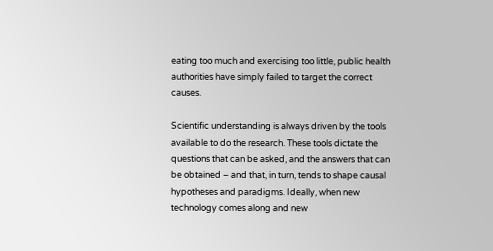eating too much and exercising too little, public health authorities have simply failed to target the correct causes.

Scientific understanding is always driven by the tools available to do the research. These tools dictate the questions that can be asked, and the answers that can be obtained – and that, in turn, tends to shape causal hypotheses and paradigms. Ideally, when new technology comes along and new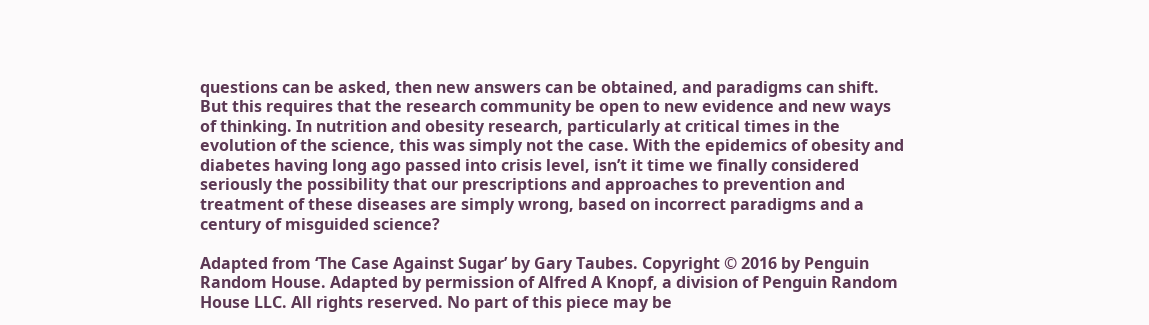questions can be asked, then new answers can be obtained, and paradigms can shift. But this requires that the research community be open to new evidence and new ways of thinking. In nutrition and obesity research, particularly at critical times in the evolution of the science, this was simply not the case. With the epidemics of obesity and diabetes having long ago passed into crisis level, isn’t it time we finally considered seriously the possibility that our prescriptions and approaches to prevention and treatment of these diseases are simply wrong, based on incorrect paradigms and a century of misguided science?

Adapted from ‘The Case Against Sugar’ by Gary Taubes. Copyright © 2016 by Penguin Random House. Adapted by permission of Alfred A Knopf, a division of Penguin Random House LLC. All rights reserved. No part of this piece may be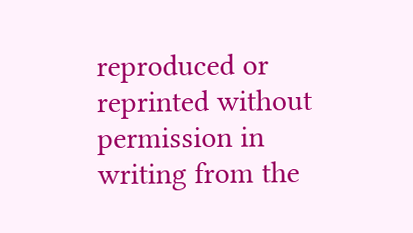reproduced or reprinted without permission in writing from the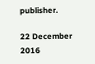publisher.

22 December 2016